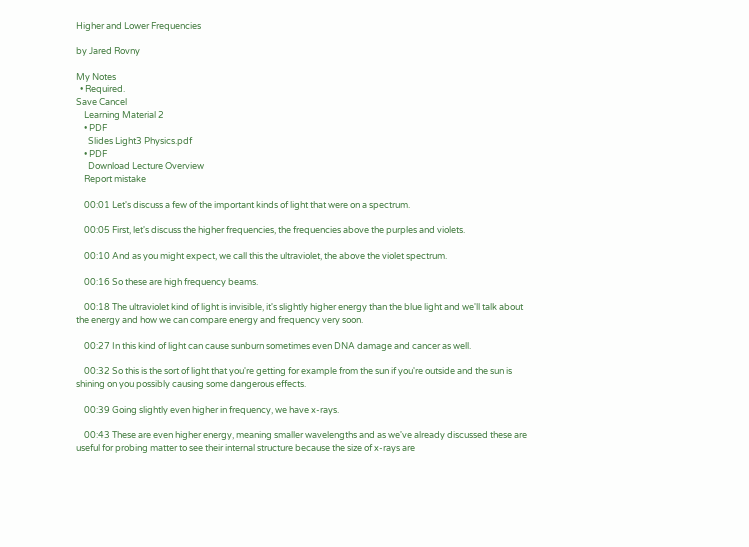Higher and Lower Frequencies

by Jared Rovny

My Notes
  • Required.
Save Cancel
    Learning Material 2
    • PDF
      Slides Light3 Physics.pdf
    • PDF
      Download Lecture Overview
    Report mistake

    00:01 Let's discuss a few of the important kinds of light that were on a spectrum.

    00:05 First, let's discuss the higher frequencies, the frequencies above the purples and violets.

    00:10 And as you might expect, we call this the ultraviolet, the above the violet spectrum.

    00:16 So these are high frequency beams.

    00:18 The ultraviolet kind of light is invisible, it's slightly higher energy than the blue light and we'll talk about the energy and how we can compare energy and frequency very soon.

    00:27 In this kind of light can cause sunburn sometimes even DNA damage and cancer as well.

    00:32 So this is the sort of light that you're getting for example from the sun if you're outside and the sun is shining on you possibly causing some dangerous effects.

    00:39 Going slightly even higher in frequency, we have x-rays.

    00:43 These are even higher energy, meaning smaller wavelengths and as we've already discussed these are useful for probing matter to see their internal structure because the size of x-rays are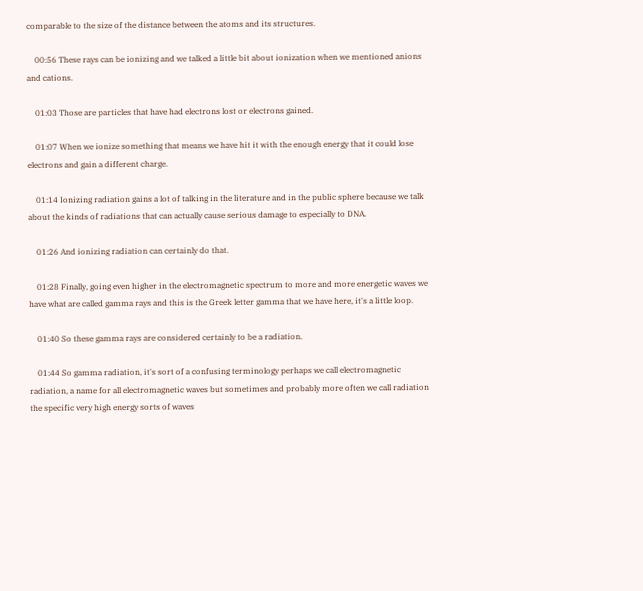comparable to the size of the distance between the atoms and its structures.

    00:56 These rays can be ionizing and we talked a little bit about ionization when we mentioned anions and cations.

    01:03 Those are particles that have had electrons lost or electrons gained.

    01:07 When we ionize something that means we have hit it with the enough energy that it could lose electrons and gain a different charge.

    01:14 Ionizing radiation gains a lot of talking in the literature and in the public sphere because we talk about the kinds of radiations that can actually cause serious damage to especially to DNA.

    01:26 And ionizing radiation can certainly do that.

    01:28 Finally, going even higher in the electromagnetic spectrum to more and more energetic waves we have what are called gamma rays and this is the Greek letter gamma that we have here, it's a little loop.

    01:40 So these gamma rays are considered certainly to be a radiation.

    01:44 So gamma radiation, it's sort of a confusing terminology perhaps we call electromagnetic radiation, a name for all electromagnetic waves but sometimes and probably more often we call radiation the specific very high energy sorts of waves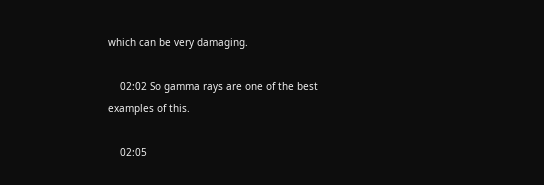which can be very damaging.

    02:02 So gamma rays are one of the best examples of this.

    02:05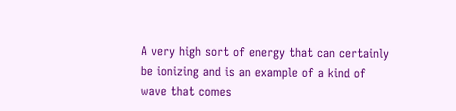A very high sort of energy that can certainly be ionizing and is an example of a kind of wave that comes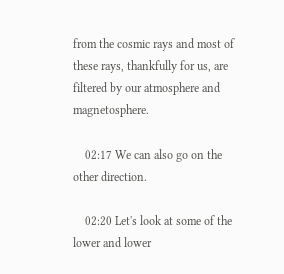from the cosmic rays and most of these rays, thankfully for us, are filtered by our atmosphere and magnetosphere.

    02:17 We can also go on the other direction.

    02:20 Let's look at some of the lower and lower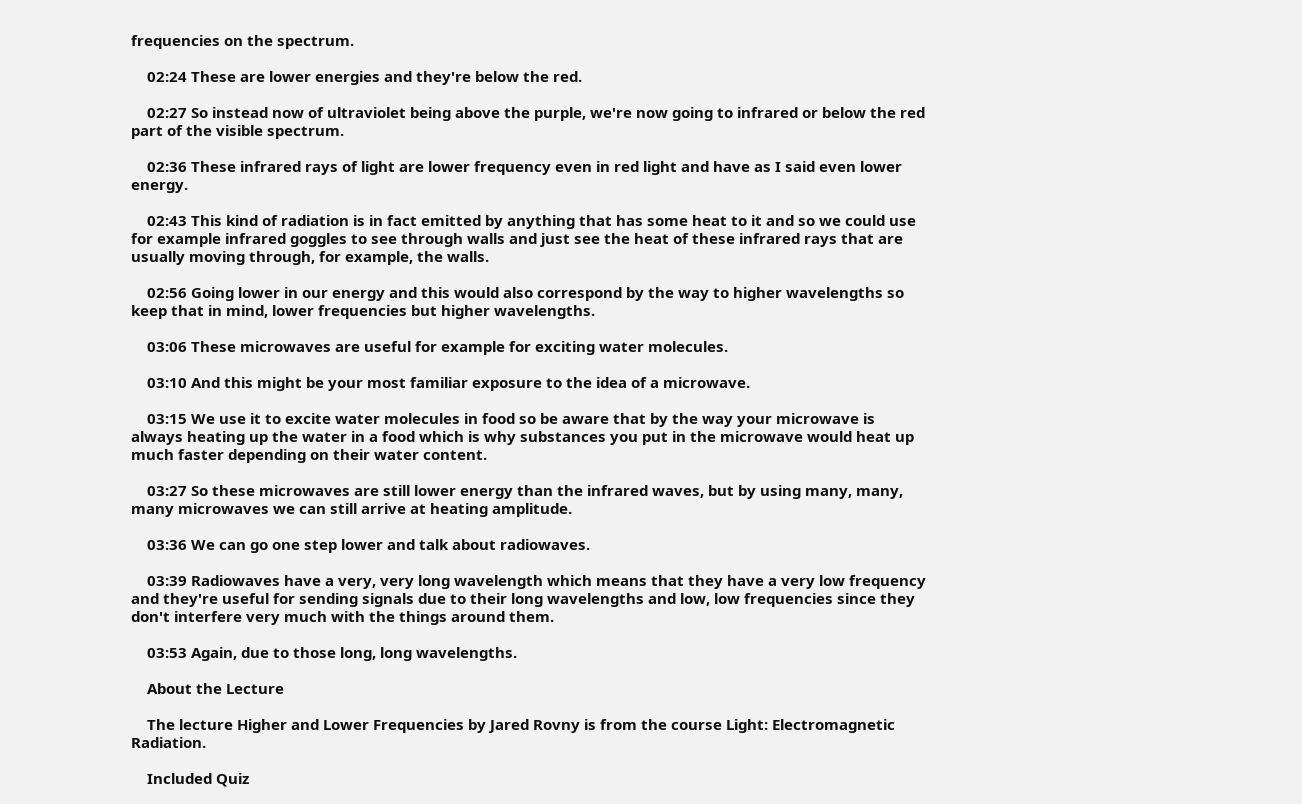frequencies on the spectrum.

    02:24 These are lower energies and they're below the red.

    02:27 So instead now of ultraviolet being above the purple, we're now going to infrared or below the red part of the visible spectrum.

    02:36 These infrared rays of light are lower frequency even in red light and have as I said even lower energy.

    02:43 This kind of radiation is in fact emitted by anything that has some heat to it and so we could use for example infrared goggles to see through walls and just see the heat of these infrared rays that are usually moving through, for example, the walls.

    02:56 Going lower in our energy and this would also correspond by the way to higher wavelengths so keep that in mind, lower frequencies but higher wavelengths.

    03:06 These microwaves are useful for example for exciting water molecules.

    03:10 And this might be your most familiar exposure to the idea of a microwave.

    03:15 We use it to excite water molecules in food so be aware that by the way your microwave is always heating up the water in a food which is why substances you put in the microwave would heat up much faster depending on their water content.

    03:27 So these microwaves are still lower energy than the infrared waves, but by using many, many, many microwaves we can still arrive at heating amplitude.

    03:36 We can go one step lower and talk about radiowaves.

    03:39 Radiowaves have a very, very long wavelength which means that they have a very low frequency and they're useful for sending signals due to their long wavelengths and low, low frequencies since they don't interfere very much with the things around them.

    03:53 Again, due to those long, long wavelengths.

    About the Lecture

    The lecture Higher and Lower Frequencies by Jared Rovny is from the course Light: Electromagnetic Radiation.

    Included Quiz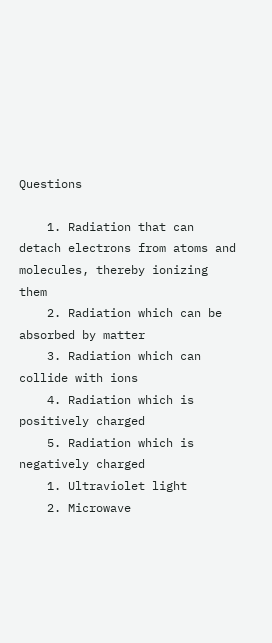Questions

    1. Radiation that can detach electrons from atoms and molecules, thereby ionizing them
    2. Radiation which can be absorbed by matter
    3. Radiation which can collide with ions
    4. Radiation which is positively charged
    5. Radiation which is negatively charged
    1. Ultraviolet light
    2. Microwave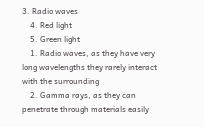3. Radio waves
    4. Red light
    5. Green light
    1. Radio waves, as they have very long wavelengths they rarely interact with the surrounding
    2. Gamma rays, as they can penetrate through materials easily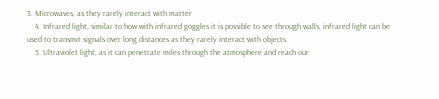3. Microwaves, as they rarely interact with matter
    4. Infrared light, similar to how with infrared goggles it is possible to see through walls, infrared light can be used to transmit signals over long distances as they rarely interact with objects
    5. Ultraviolet light, as it can penetrate miles through the atmosphere and reach our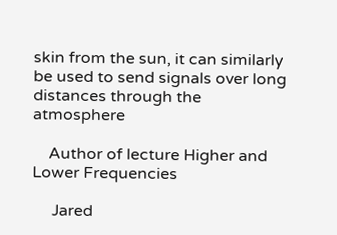skin from the sun, it can similarly be used to send signals over long distances through the atmosphere

    Author of lecture Higher and Lower Frequencies

     Jared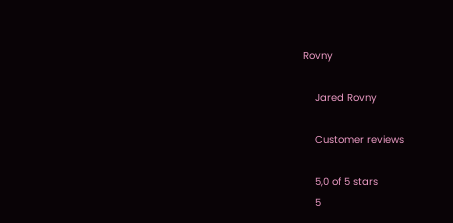Rovny

    Jared Rovny

    Customer reviews

    5,0 of 5 stars
    5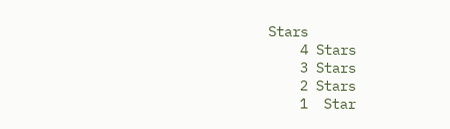Stars
    4 Stars
    3 Stars
    2 Stars
    1  Star